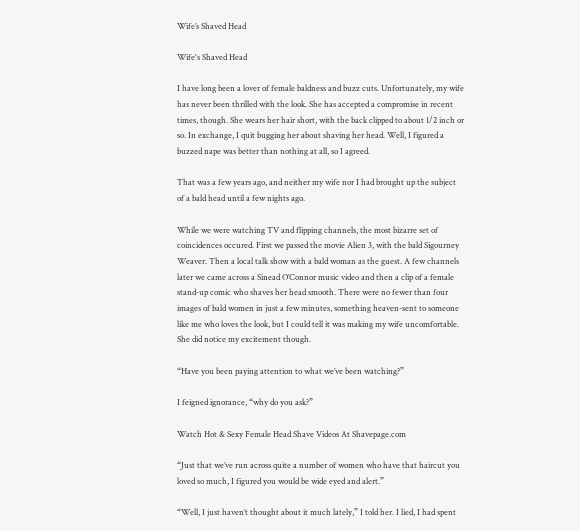Wife’s Shaved Head

Wife's Shaved Head

I have long been a lover of female baldness and buzz cuts. Unfortunately, my wife has never been thrilled with the look. She has accepted a compromise in recent times, though. She wears her hair short, with the back clipped to about 1/2 inch or so. In exchange, I quit bugging her about shaving her head. Well, I figured a buzzed nape was better than nothing at all, so I agreed.

That was a few years ago, and neither my wife nor I had brought up the subject of a bald head until a few nights ago.

While we were watching TV and flipping channels, the most bizarre set of coincidences occured. First we passed the movie Alien 3, with the bald Sigourney Weaver. Then a local talk show with a bald woman as the guest. A few channels later we came across a Sinead O’Connor music video and then a clip of a female stand-up comic who shaves her head smooth. There were no fewer than four images of bald women in just a few minutes, something heaven-sent to someone like me who loves the look, but I could tell it was making my wife uncomfortable. She did notice my excitement though.

“Have you been paying attention to what we’ve been watching?”

I feigned ignorance, “why do you ask?”

Watch Hot & Sexy Female Head Shave Videos At Shavepage.com

“Just that we’ve run across quite a number of women who have that haircut you loved so much, I figured you would be wide eyed and alert.”

“Well, I just haven’t thought about it much lately,” I told her. I lied, I had spent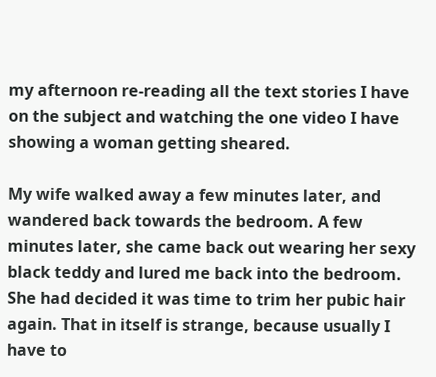my afternoon re-reading all the text stories I have on the subject and watching the one video I have showing a woman getting sheared.

My wife walked away a few minutes later, and wandered back towards the bedroom. A few minutes later, she came back out wearing her sexy black teddy and lured me back into the bedroom. She had decided it was time to trim her pubic hair again. That in itself is strange, because usually I have to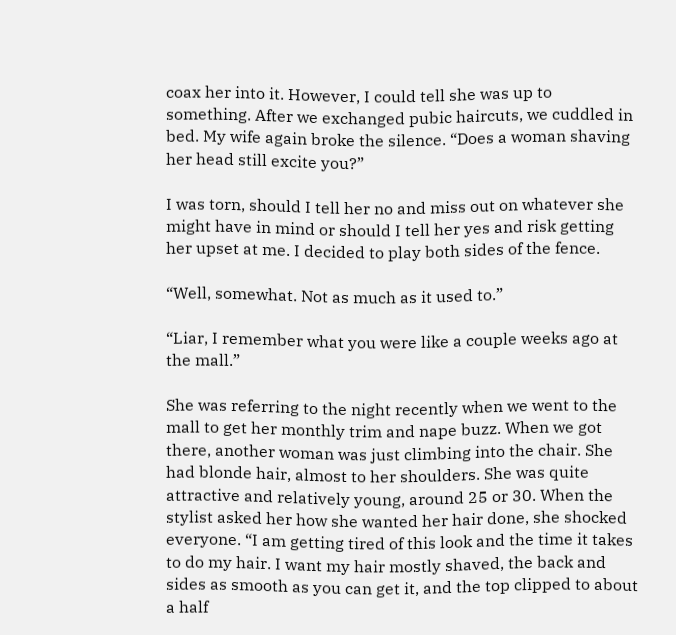coax her into it. However, I could tell she was up to something. After we exchanged pubic haircuts, we cuddled in bed. My wife again broke the silence. “Does a woman shaving her head still excite you?”

I was torn, should I tell her no and miss out on whatever she might have in mind or should I tell her yes and risk getting her upset at me. I decided to play both sides of the fence.

“Well, somewhat. Not as much as it used to.”

“Liar, I remember what you were like a couple weeks ago at the mall.”

She was referring to the night recently when we went to the mall to get her monthly trim and nape buzz. When we got there, another woman was just climbing into the chair. She had blonde hair, almost to her shoulders. She was quite attractive and relatively young, around 25 or 30. When the stylist asked her how she wanted her hair done, she shocked everyone. “I am getting tired of this look and the time it takes to do my hair. I want my hair mostly shaved, the back and sides as smooth as you can get it, and the top clipped to about a half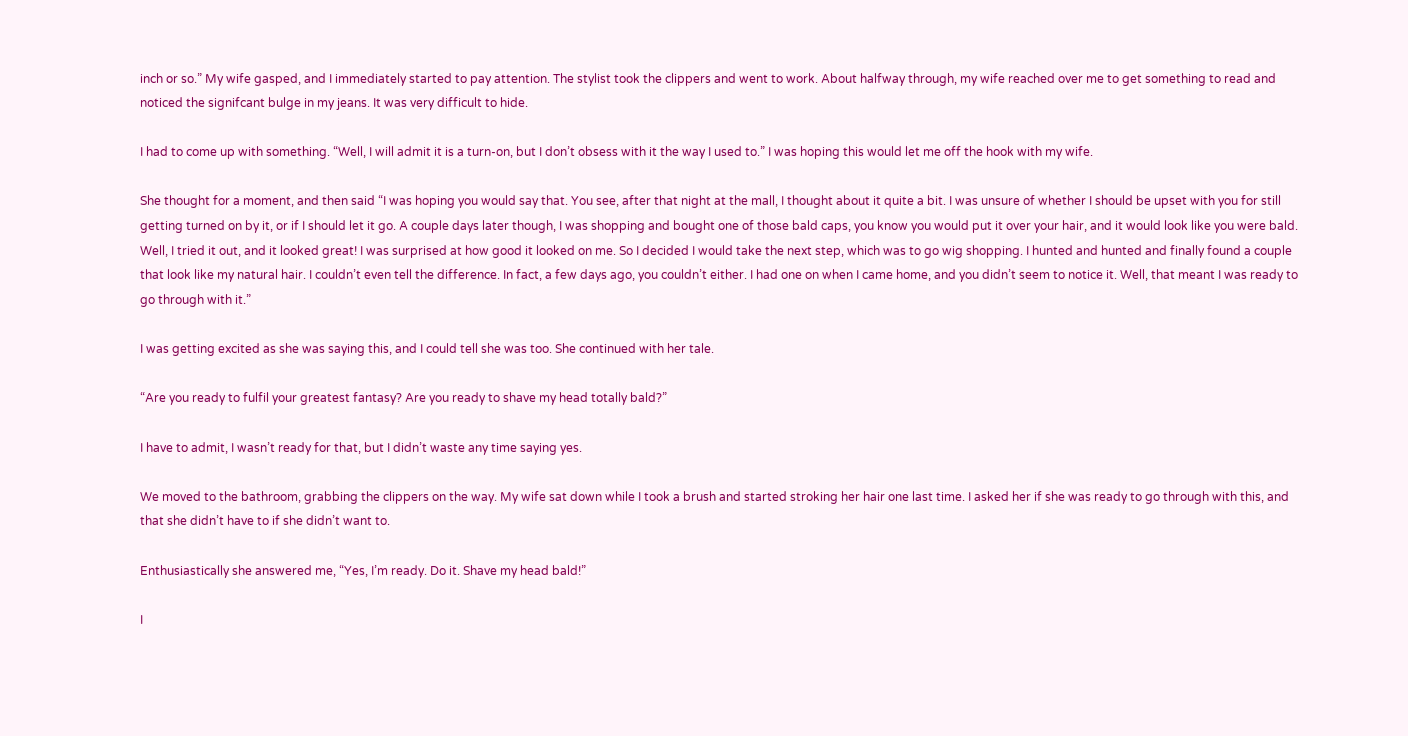inch or so.” My wife gasped, and I immediately started to pay attention. The stylist took the clippers and went to work. About halfway through, my wife reached over me to get something to read and noticed the signifcant bulge in my jeans. It was very difficult to hide.

I had to come up with something. “Well, I will admit it is a turn-on, but I don’t obsess with it the way I used to.” I was hoping this would let me off the hook with my wife.

She thought for a moment, and then said “I was hoping you would say that. You see, after that night at the mall, I thought about it quite a bit. I was unsure of whether I should be upset with you for still getting turned on by it, or if I should let it go. A couple days later though, I was shopping and bought one of those bald caps, you know you would put it over your hair, and it would look like you were bald. Well, I tried it out, and it looked great! I was surprised at how good it looked on me. So I decided I would take the next step, which was to go wig shopping. I hunted and hunted and finally found a couple that look like my natural hair. I couldn’t even tell the difference. In fact, a few days ago, you couldn’t either. I had one on when I came home, and you didn’t seem to notice it. Well, that meant I was ready to go through with it.”

I was getting excited as she was saying this, and I could tell she was too. She continued with her tale.

“Are you ready to fulfil your greatest fantasy? Are you ready to shave my head totally bald?”

I have to admit, I wasn’t ready for that, but I didn’t waste any time saying yes.

We moved to the bathroom, grabbing the clippers on the way. My wife sat down while I took a brush and started stroking her hair one last time. I asked her if she was ready to go through with this, and that she didn’t have to if she didn’t want to.

Enthusiastically she answered me, “Yes, I’m ready. Do it. Shave my head bald!”

I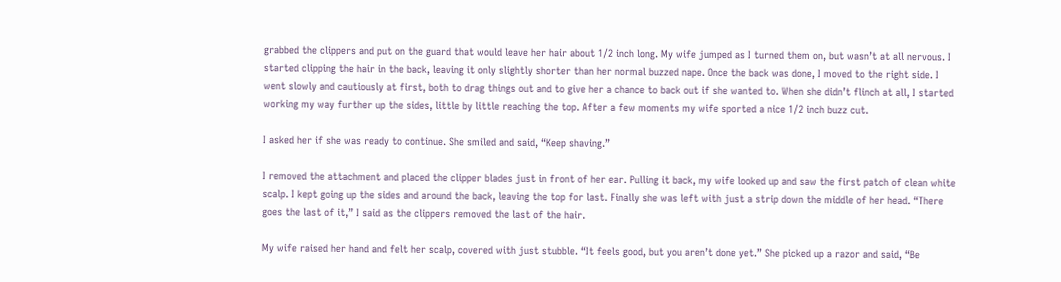grabbed the clippers and put on the guard that would leave her hair about 1/2 inch long. My wife jumped as I turned them on, but wasn’t at all nervous. I started clipping the hair in the back, leaving it only slightly shorter than her normal buzzed nape. Once the back was done, I moved to the right side. I went slowly and cautiously at first, both to drag things out and to give her a chance to back out if she wanted to. When she didn’t flinch at all, I started working my way further up the sides, little by little reaching the top. After a few moments my wife sported a nice 1/2 inch buzz cut.

I asked her if she was ready to continue. She smiled and said, “Keep shaving.”

I removed the attachment and placed the clipper blades just in front of her ear. Pulling it back, my wife looked up and saw the first patch of clean white scalp. I kept going up the sides and around the back, leaving the top for last. Finally she was left with just a strip down the middle of her head. “There goes the last of it,” I said as the clippers removed the last of the hair.

My wife raised her hand and felt her scalp, covered with just stubble. “It feels good, but you aren’t done yet.” She picked up a razor and said, “Be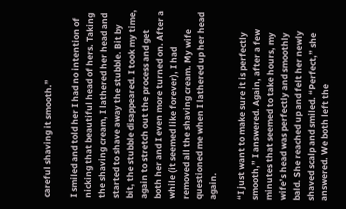careful shaving it smooth.”

I smiled and told her I had no intention of nicking that beautiful head of hers. Taking the shaving cream, I lathered her head and started to shave away the stubble. Bit by bit, the stubble disappeared. I took my time, again to stretch out the process and get both her and I even more turned on. After a while (it seemed like forever), I had removed all the shaving cream. My wife questioned me when I lathered up her head again.

“I just want to make sure it is perfectly smooth,” I answered. Again, after a few minutes that seemed to take hours, my wife’s head was perfectly and smoothly bald. She reached up and felt her newly shaved scalp and smiled. “Perfect,” she answered. We both left the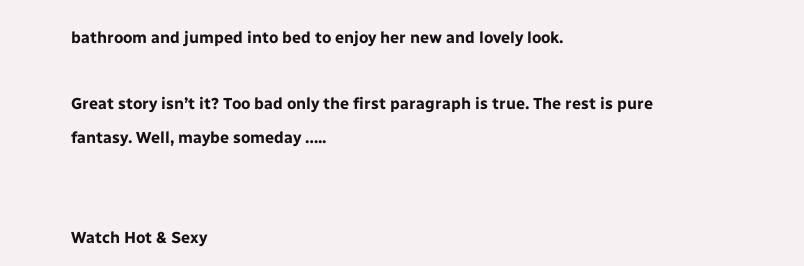bathroom and jumped into bed to enjoy her new and lovely look.

Great story isn’t it? Too bad only the first paragraph is true. The rest is pure fantasy. Well, maybe someday …..


Watch Hot & Sexy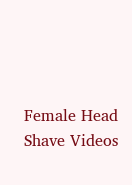Female Head Shave Videos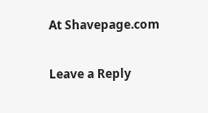At Shavepage.com

Leave a Reply